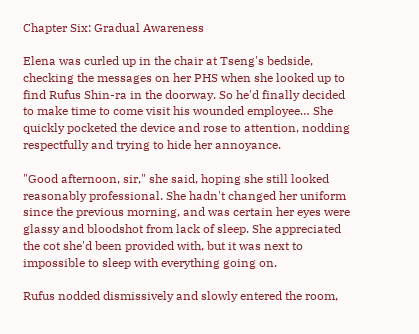Chapter Six: Gradual Awareness

Elena was curled up in the chair at Tseng's bedside, checking the messages on her PHS when she looked up to find Rufus Shin-ra in the doorway. So he'd finally decided to make time to come visit his wounded employee… She quickly pocketed the device and rose to attention, nodding respectfully and trying to hide her annoyance.

"Good afternoon, sir," she said, hoping she still looked reasonably professional. She hadn't changed her uniform since the previous morning, and was certain her eyes were glassy and bloodshot from lack of sleep. She appreciated the cot she'd been provided with, but it was next to impossible to sleep with everything going on.

Rufus nodded dismissively and slowly entered the room,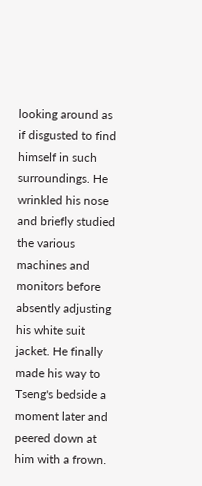looking around as if disgusted to find himself in such surroundings. He wrinkled his nose and briefly studied the various machines and monitors before absently adjusting his white suit jacket. He finally made his way to Tseng's bedside a moment later and peered down at him with a frown.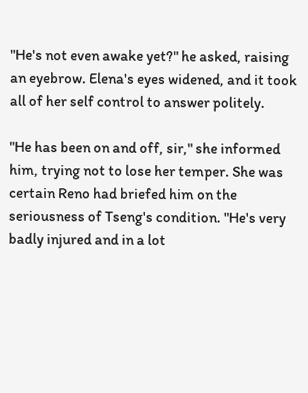"He's not even awake yet?" he asked, raising an eyebrow. Elena's eyes widened, and it took all of her self control to answer politely.

"He has been on and off, sir," she informed him, trying not to lose her temper. She was certain Reno had briefed him on the seriousness of Tseng's condition. "He's very badly injured and in a lot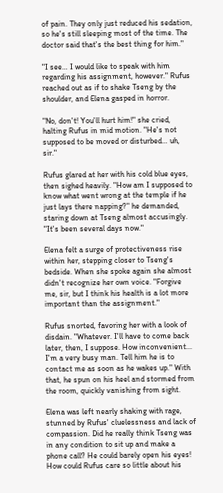of pain. They only just reduced his sedation, so he's still sleeping most of the time. The doctor said that's the best thing for him."

"I see… I would like to speak with him regarding his assignment, however." Rufus reached out as if to shake Tseng by the shoulder, and Elena gasped in horror.

"No, don't! You'll hurt him!" she cried, halting Rufus in mid motion. "He's not supposed to be moved or disturbed… uh, sir."

Rufus glared at her with his cold blue eyes, then sighed heavily. "How am I supposed to know what went wrong at the temple if he just lays there napping?" he demanded, staring down at Tseng almost accusingly. "It's been several days now."

Elena felt a surge of protectiveness rise within her, stepping closer to Tseng's bedside. When she spoke again she almost didn't recognize her own voice. "Forgive me, sir, but I think his health is a lot more important than the assignment."

Rufus snorted, favoring her with a look of disdain. "Whatever. I'll have to come back later, then, I suppose. How inconvenient... I'm a very busy man. Tell him he is to contact me as soon as he wakes up." With that, he spun on his heel and stormed from the room, quickly vanishing from sight.

Elena was left nearly shaking with rage, stunned by Rufus' cluelessness and lack of compassion. Did he really think Tseng was in any condition to sit up and make a phone call? He could barely open his eyes! How could Rufus care so little about his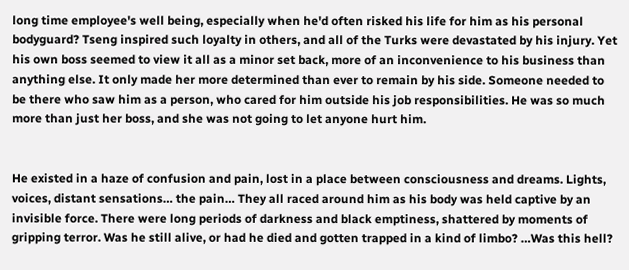long time employee's well being, especially when he'd often risked his life for him as his personal bodyguard? Tseng inspired such loyalty in others, and all of the Turks were devastated by his injury. Yet his own boss seemed to view it all as a minor set back, more of an inconvenience to his business than anything else. It only made her more determined than ever to remain by his side. Someone needed to be there who saw him as a person, who cared for him outside his job responsibilities. He was so much more than just her boss, and she was not going to let anyone hurt him.


He existed in a haze of confusion and pain, lost in a place between consciousness and dreams. Lights, voices, distant sensations… the pain… They all raced around him as his body was held captive by an invisible force. There were long periods of darkness and black emptiness, shattered by moments of gripping terror. Was he still alive, or had he died and gotten trapped in a kind of limbo? …Was this hell?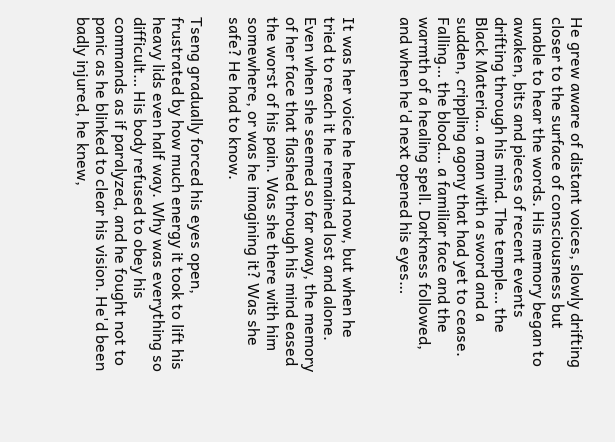He grew aware of distant voices, slowly drifting closer to the surface of consciousness but unable to hear the words. His memory began to awaken, bits and pieces of recent events drifting through his mind. The temple… the Black Materia… a man with a sword and a sudden, crippling agony that had yet to cease. Falling… the blood… a familiar face and the warmth of a healing spell. Darkness followed, and when he'd next opened his eyes…


It was her voice he heard now, but when he tried to reach it he remained lost and alone. Even when she seemed so far away, the memory of her face that flashed through his mind eased the worst of his pain. Was she there with him somewhere, or was he imagining it? Was she safe? He had to know.

Tseng gradually forced his eyes open, frustrated by how much energy it took to lift his heavy lids even half way. Why was everything so difficult… His body refused to obey his commands as if paralyzed, and he fought not to panic as he blinked to clear his vision. He'd been badly injured, he knew,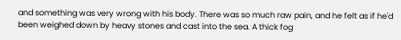and something was very wrong with his body. There was so much raw pain, and he felt as if he'd been weighed down by heavy stones and cast into the sea. A thick fog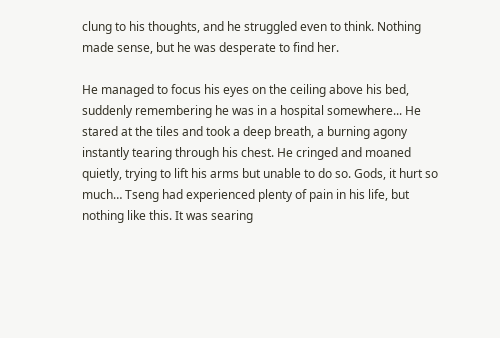clung to his thoughts, and he struggled even to think. Nothing made sense, but he was desperate to find her.

He managed to focus his eyes on the ceiling above his bed, suddenly remembering he was in a hospital somewhere... He stared at the tiles and took a deep breath, a burning agony instantly tearing through his chest. He cringed and moaned quietly, trying to lift his arms but unable to do so. Gods, it hurt so much… Tseng had experienced plenty of pain in his life, but nothing like this. It was searing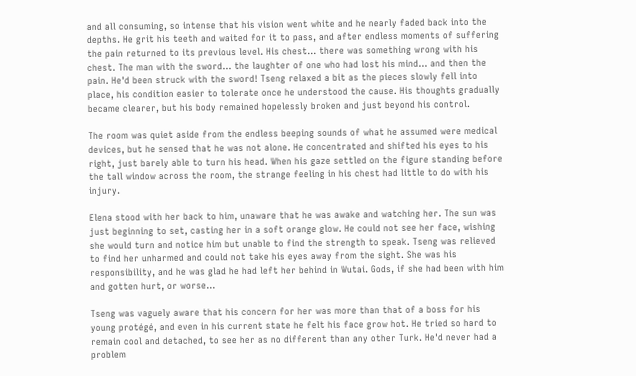and all consuming, so intense that his vision went white and he nearly faded back into the depths. He grit his teeth and waited for it to pass, and after endless moments of suffering the pain returned to its previous level. His chest… there was something wrong with his chest. The man with the sword… the laughter of one who had lost his mind… and then the pain. He'd been struck with the sword! Tseng relaxed a bit as the pieces slowly fell into place, his condition easier to tolerate once he understood the cause. His thoughts gradually became clearer, but his body remained hopelessly broken and just beyond his control.

The room was quiet aside from the endless beeping sounds of what he assumed were medical devices, but he sensed that he was not alone. He concentrated and shifted his eyes to his right, just barely able to turn his head. When his gaze settled on the figure standing before the tall window across the room, the strange feeling in his chest had little to do with his injury.

Elena stood with her back to him, unaware that he was awake and watching her. The sun was just beginning to set, casting her in a soft orange glow. He could not see her face, wishing she would turn and notice him but unable to find the strength to speak. Tseng was relieved to find her unharmed and could not take his eyes away from the sight. She was his responsibility, and he was glad he had left her behind in Wutai. Gods, if she had been with him and gotten hurt, or worse…

Tseng was vaguely aware that his concern for her was more than that of a boss for his young protégé, and even in his current state he felt his face grow hot. He tried so hard to remain cool and detached, to see her as no different than any other Turk. He'd never had a problem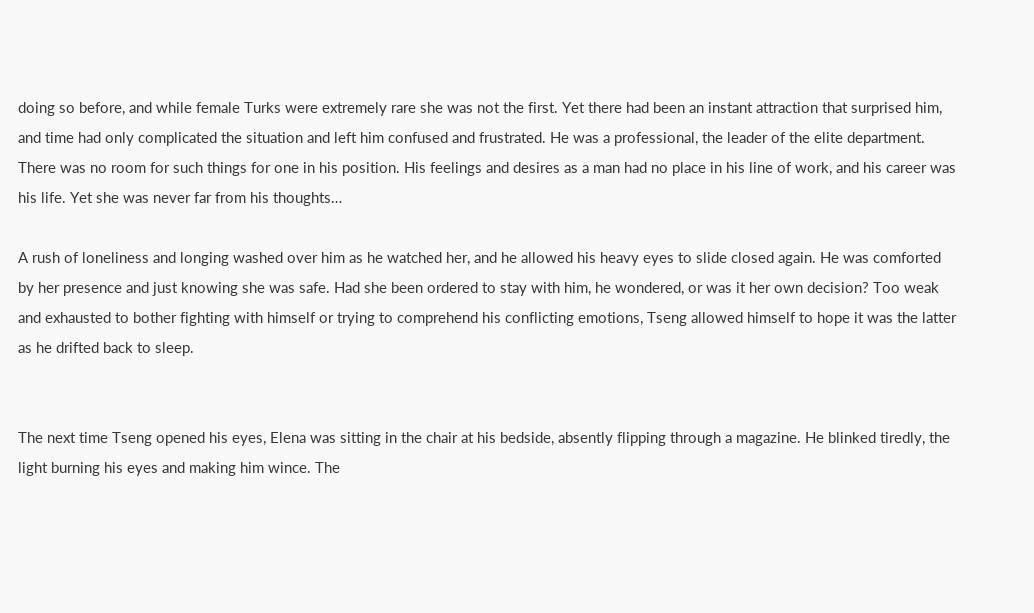doing so before, and while female Turks were extremely rare she was not the first. Yet there had been an instant attraction that surprised him, and time had only complicated the situation and left him confused and frustrated. He was a professional, the leader of the elite department. There was no room for such things for one in his position. His feelings and desires as a man had no place in his line of work, and his career was his life. Yet she was never far from his thoughts…

A rush of loneliness and longing washed over him as he watched her, and he allowed his heavy eyes to slide closed again. He was comforted by her presence and just knowing she was safe. Had she been ordered to stay with him, he wondered, or was it her own decision? Too weak and exhausted to bother fighting with himself or trying to comprehend his conflicting emotions, Tseng allowed himself to hope it was the latter as he drifted back to sleep.


The next time Tseng opened his eyes, Elena was sitting in the chair at his bedside, absently flipping through a magazine. He blinked tiredly, the light burning his eyes and making him wince. The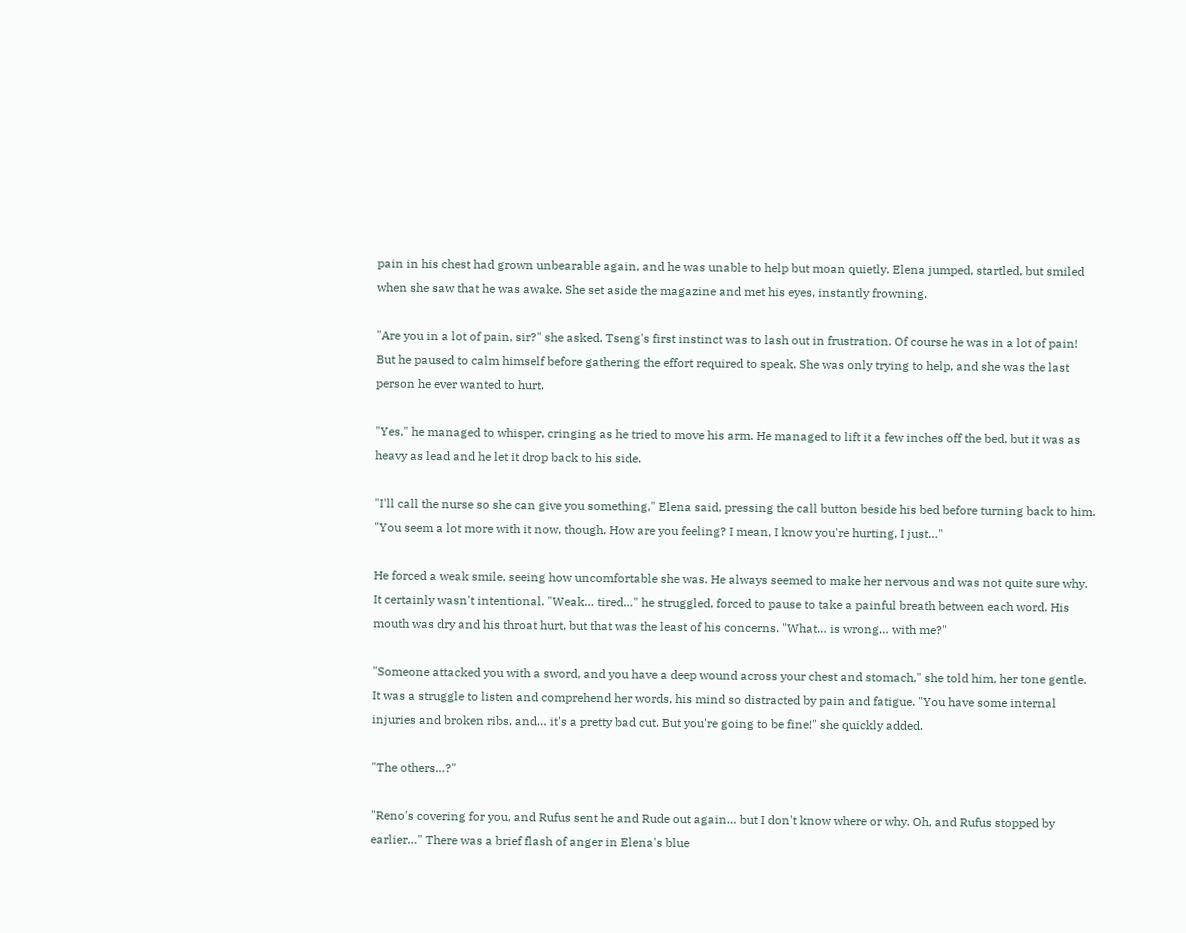pain in his chest had grown unbearable again, and he was unable to help but moan quietly. Elena jumped, startled, but smiled when she saw that he was awake. She set aside the magazine and met his eyes, instantly frowning.

"Are you in a lot of pain, sir?" she asked. Tseng's first instinct was to lash out in frustration. Of course he was in a lot of pain! But he paused to calm himself before gathering the effort required to speak. She was only trying to help, and she was the last person he ever wanted to hurt.

"Yes," he managed to whisper, cringing as he tried to move his arm. He managed to lift it a few inches off the bed, but it was as heavy as lead and he let it drop back to his side.

"I'll call the nurse so she can give you something," Elena said, pressing the call button beside his bed before turning back to him. "You seem a lot more with it now, though. How are you feeling? I mean, I know you're hurting, I just…"

He forced a weak smile, seeing how uncomfortable she was. He always seemed to make her nervous and was not quite sure why. It certainly wasn't intentional. "Weak… tired…" he struggled, forced to pause to take a painful breath between each word. His mouth was dry and his throat hurt, but that was the least of his concerns. "What… is wrong… with me?"

"Someone attacked you with a sword, and you have a deep wound across your chest and stomach," she told him, her tone gentle. It was a struggle to listen and comprehend her words, his mind so distracted by pain and fatigue. "You have some internal injuries and broken ribs, and… it's a pretty bad cut. But you're going to be fine!" she quickly added.

"The others…?"

"Reno's covering for you, and Rufus sent he and Rude out again… but I don't know where or why. Oh, and Rufus stopped by earlier…" There was a brief flash of anger in Elena's blue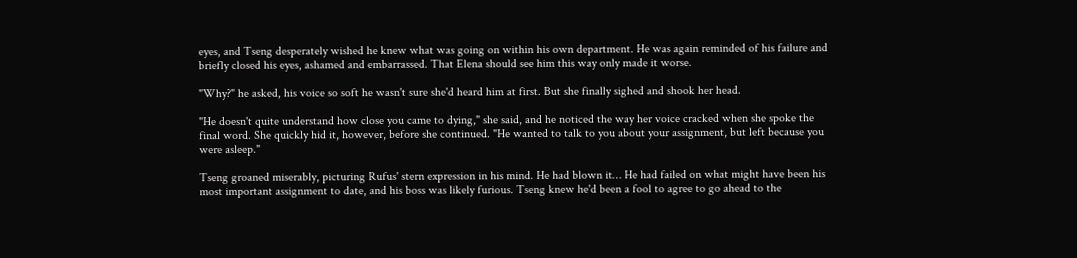eyes, and Tseng desperately wished he knew what was going on within his own department. He was again reminded of his failure and briefly closed his eyes, ashamed and embarrassed. That Elena should see him this way only made it worse.

"Why?" he asked, his voice so soft he wasn't sure she'd heard him at first. But she finally sighed and shook her head.

"He doesn't quite understand how close you came to dying," she said, and he noticed the way her voice cracked when she spoke the final word. She quickly hid it, however, before she continued. "He wanted to talk to you about your assignment, but left because you were asleep."

Tseng groaned miserably, picturing Rufus' stern expression in his mind. He had blown it… He had failed on what might have been his most important assignment to date, and his boss was likely furious. Tseng knew he'd been a fool to agree to go ahead to the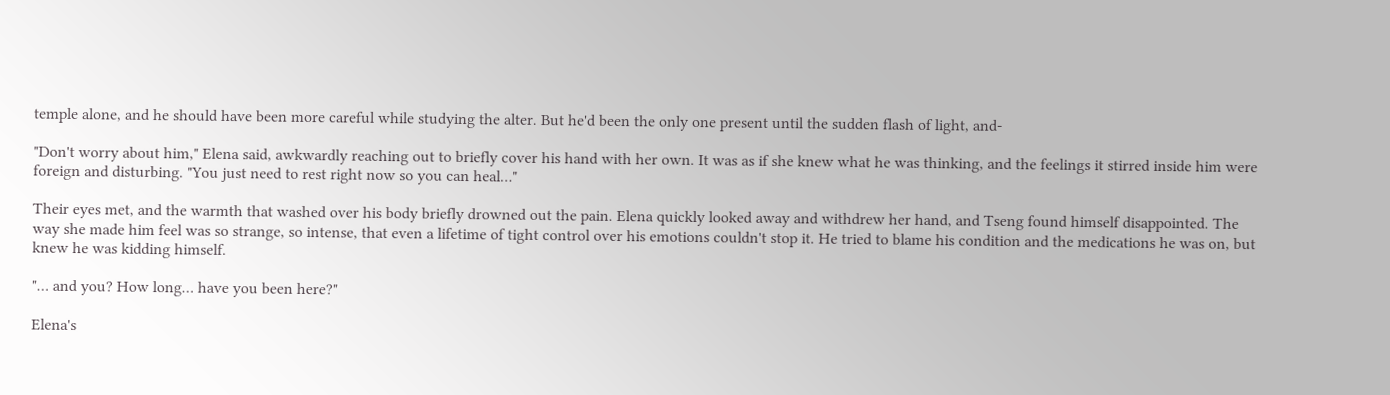temple alone, and he should have been more careful while studying the alter. But he'd been the only one present until the sudden flash of light, and-

"Don't worry about him," Elena said, awkwardly reaching out to briefly cover his hand with her own. It was as if she knew what he was thinking, and the feelings it stirred inside him were foreign and disturbing. "You just need to rest right now so you can heal…"

Their eyes met, and the warmth that washed over his body briefly drowned out the pain. Elena quickly looked away and withdrew her hand, and Tseng found himself disappointed. The way she made him feel was so strange, so intense, that even a lifetime of tight control over his emotions couldn't stop it. He tried to blame his condition and the medications he was on, but knew he was kidding himself.

"… and you? How long… have you been here?"

Elena's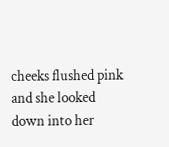cheeks flushed pink and she looked down into her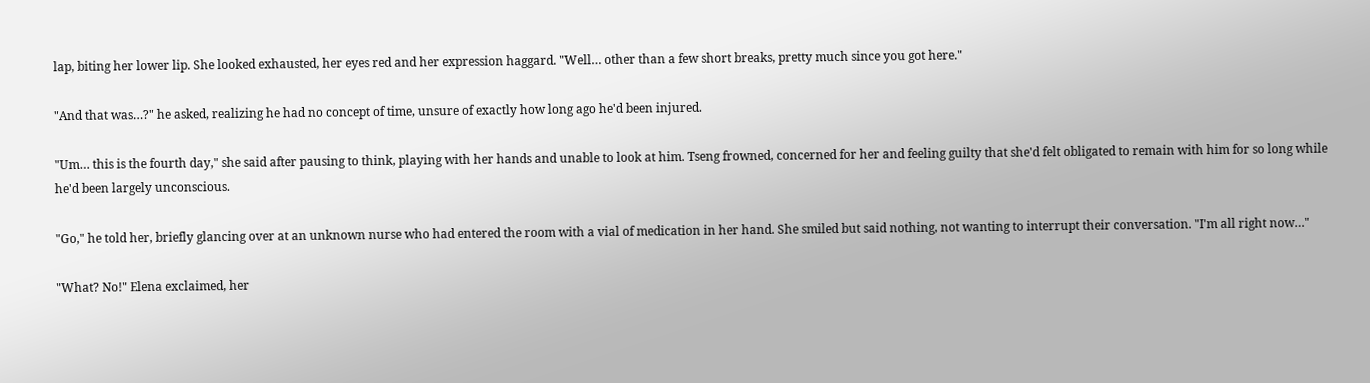lap, biting her lower lip. She looked exhausted, her eyes red and her expression haggard. "Well… other than a few short breaks, pretty much since you got here."

"And that was…?" he asked, realizing he had no concept of time, unsure of exactly how long ago he'd been injured.

"Um… this is the fourth day," she said after pausing to think, playing with her hands and unable to look at him. Tseng frowned, concerned for her and feeling guilty that she'd felt obligated to remain with him for so long while he'd been largely unconscious.

"Go," he told her, briefly glancing over at an unknown nurse who had entered the room with a vial of medication in her hand. She smiled but said nothing, not wanting to interrupt their conversation. "I'm all right now…"

"What? No!" Elena exclaimed, her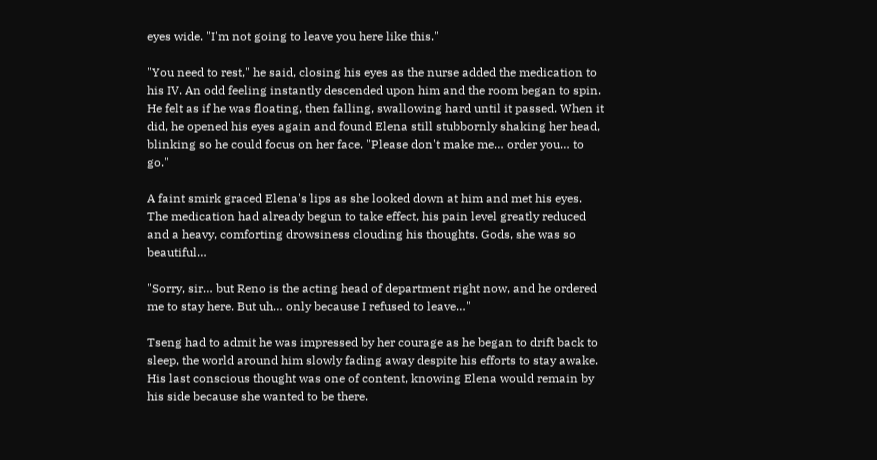eyes wide. "I'm not going to leave you here like this."

"You need to rest," he said, closing his eyes as the nurse added the medication to his IV. An odd feeling instantly descended upon him and the room began to spin. He felt as if he was floating, then falling, swallowing hard until it passed. When it did, he opened his eyes again and found Elena still stubbornly shaking her head, blinking so he could focus on her face. "Please don't make me… order you… to go."

A faint smirk graced Elena's lips as she looked down at him and met his eyes. The medication had already begun to take effect, his pain level greatly reduced and a heavy, comforting drowsiness clouding his thoughts. Gods, she was so beautiful…

"Sorry, sir… but Reno is the acting head of department right now, and he ordered me to stay here. But uh… only because I refused to leave…"

Tseng had to admit he was impressed by her courage as he began to drift back to sleep, the world around him slowly fading away despite his efforts to stay awake. His last conscious thought was one of content, knowing Elena would remain by his side because she wanted to be there.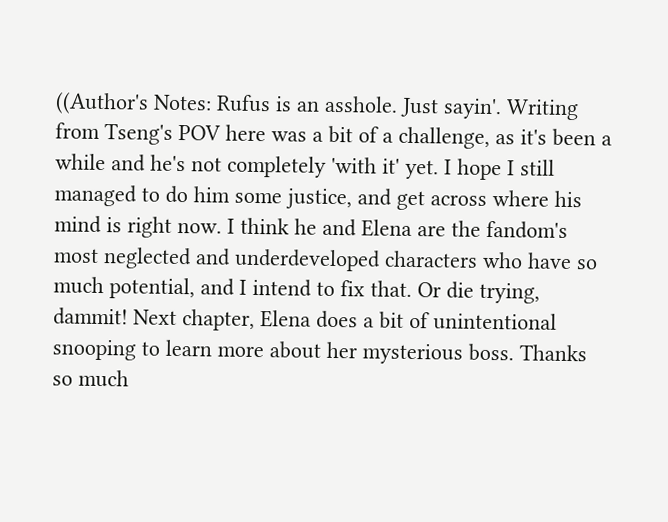((Author's Notes: Rufus is an asshole. Just sayin'. Writing from Tseng's POV here was a bit of a challenge, as it's been a while and he's not completely 'with it' yet. I hope I still managed to do him some justice, and get across where his mind is right now. I think he and Elena are the fandom's most neglected and underdeveloped characters who have so much potential, and I intend to fix that. Or die trying, dammit! Next chapter, Elena does a bit of unintentional snooping to learn more about her mysterious boss. Thanks so much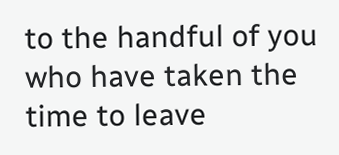to the handful of you who have taken the time to leave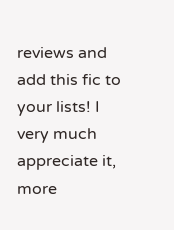reviews and add this fic to your lists! I very much appreciate it, more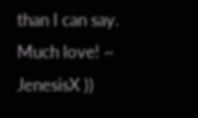than I can say. Much love! ~ JenesisX ))